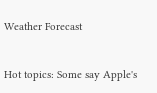Weather Forecast


Hot topics: Some say Apple's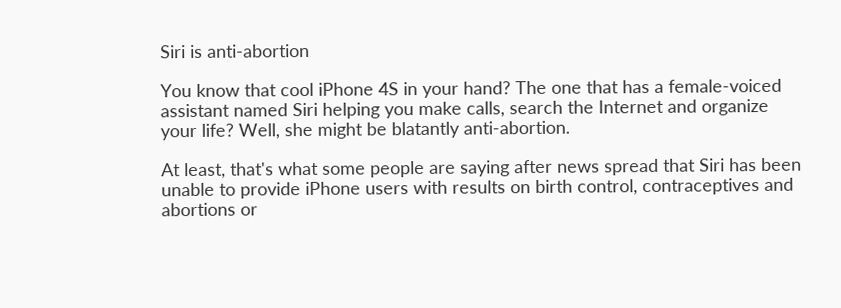Siri is anti-abortion

You know that cool iPhone 4S in your hand? The one that has a female-voiced assistant named Siri helping you make calls, search the Internet and organize your life? Well, she might be blatantly anti-abortion.

At least, that's what some people are saying after news spread that Siri has been unable to provide iPhone users with results on birth control, contraceptives and abortions or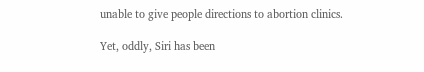unable to give people directions to abortion clinics.

Yet, oddly, Siri has been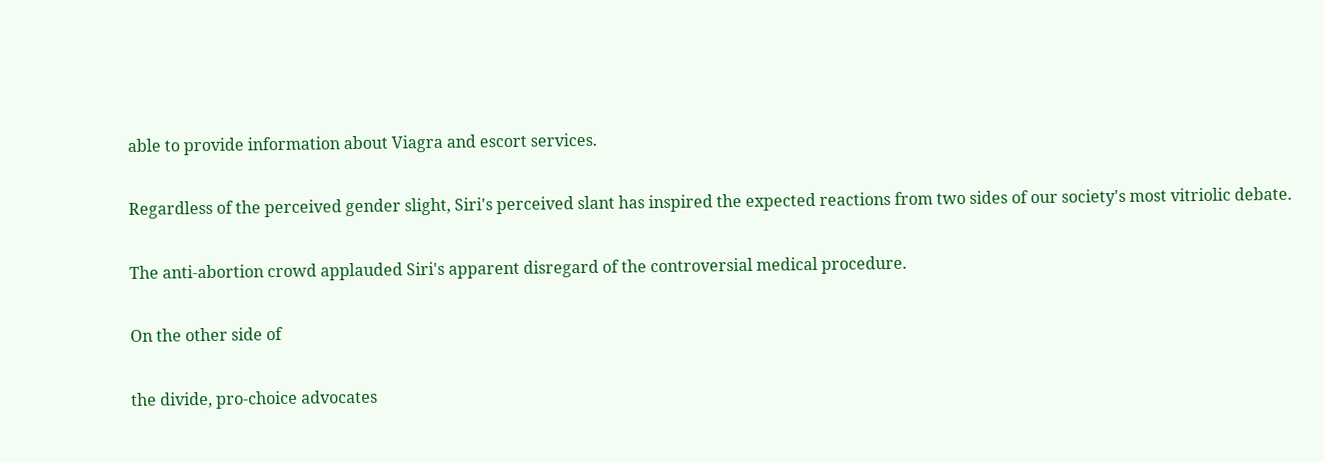able to provide information about Viagra and escort services.

Regardless of the perceived gender slight, Siri's perceived slant has inspired the expected reactions from two sides of our society's most vitriolic debate.

The anti-abortion crowd applauded Siri's apparent disregard of the controversial medical procedure.

On the other side of

the divide, pro-choice advocates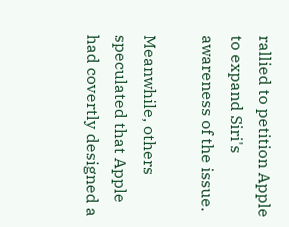rallied to petition Apple to expand Siri's awareness of the issue.

Meanwhile, others speculated that Apple had covertly designed a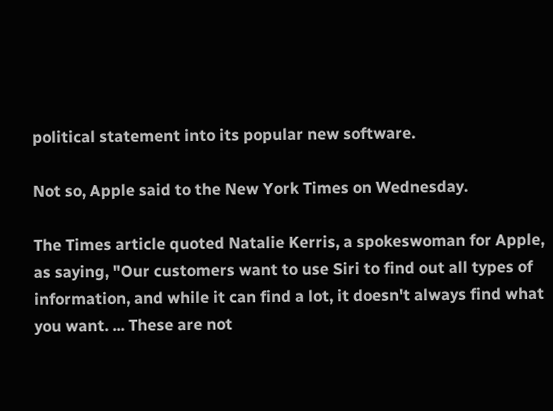political statement into its popular new software.

Not so, Apple said to the New York Times on Wednesday.

The Times article quoted Natalie Kerris, a spokeswoman for Apple, as saying, "Our customers want to use Siri to find out all types of information, and while it can find a lot, it doesn't always find what you want. ... These are not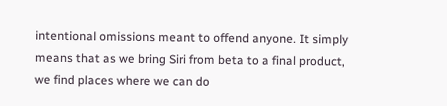intentional omissions meant to offend anyone. It simply means that as we bring Siri from beta to a final product, we find places where we can do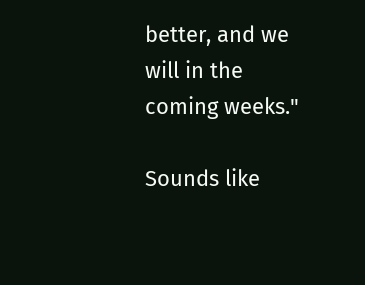better, and we will in the coming weeks."

Sounds like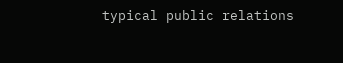typical public relations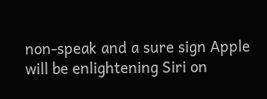non-speak and a sure sign Apple will be enlightening Siri on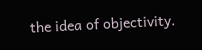the idea of objectivity.